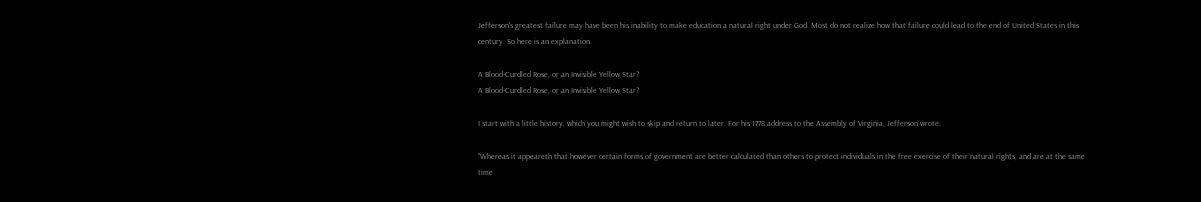Jefferson's greatest failure may have been his inability to make education a natural right under God. Most do not realize how that failure could lead to the end of United States in this century. So here is an explanation.

A Blood-Curdled Rose, or an Invisible Yellow Star?
A Blood-Curdled Rose, or an Invisible Yellow Star?

I start with a little history, which you might wish to skip and return to later. For his 1778 address to the Assembly of Virginia, Jefferson wrote:

"Whereas it appeareth that however certain forms of government are better calculated than others to protect individuals in the free exercise of their natural rights, and are at the same time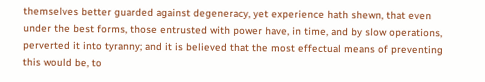themselves better guarded against degeneracy, yet experience hath shewn, that even under the best forms, those entrusted with power have, in time, and by slow operations, perverted it into tyranny; and it is believed that the most effectual means of preventing this would be, to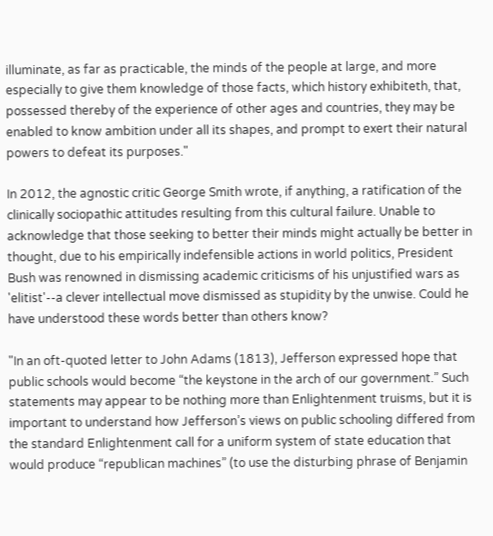illuminate, as far as practicable, the minds of the people at large, and more especially to give them knowledge of those facts, which history exhibiteth, that, possessed thereby of the experience of other ages and countries, they may be enabled to know ambition under all its shapes, and prompt to exert their natural powers to defeat its purposes."

In 2012, the agnostic critic George Smith wrote, if anything, a ratification of the clinically sociopathic attitudes resulting from this cultural failure. Unable to acknowledge that those seeking to better their minds might actually be better in thought, due to his empirically indefensible actions in world politics, President Bush was renowned in dismissing academic criticisms of his unjustified wars as 'elitist'--a clever intellectual move dismissed as stupidity by the unwise. Could he have understood these words better than others know?

"In an oft-quoted letter to John Adams (1813), Jefferson expressed hope that public schools would become “the keystone in the arch of our government.” Such statements may appear to be nothing more than Enlightenment truisms, but it is important to understand how Jefferson’s views on public schooling differed from the standard Enlightenment call for a uniform system of state education that would produce “republican machines” (to use the disturbing phrase of Benjamin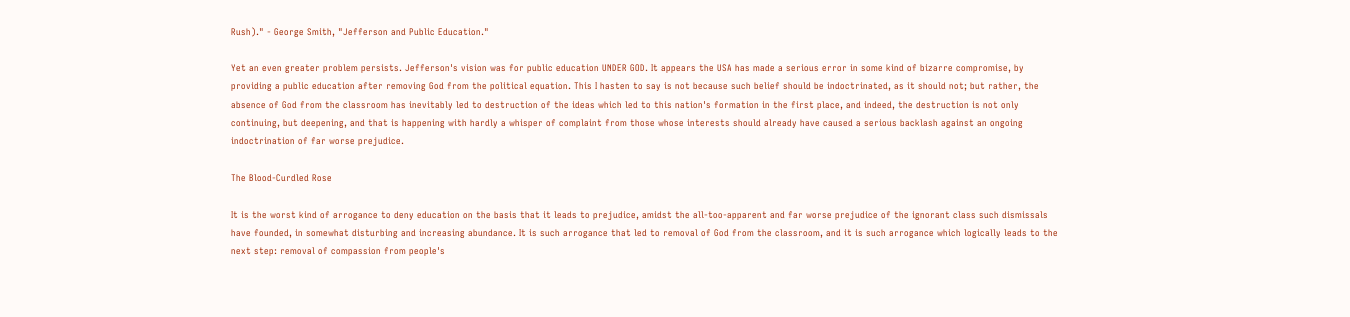Rush)." - George Smith, "Jefferson and Public Education."

Yet an even greater problem persists. Jefferson's vision was for public education UNDER GOD. It appears the USA has made a serious error in some kind of bizarre compromise, by providing a public education after removing God from the political equation. This I hasten to say is not because such belief should be indoctrinated, as it should not; but rather, the absence of God from the classroom has inevitably led to destruction of the ideas which led to this nation's formation in the first place, and indeed, the destruction is not only continuing, but deepening, and that is happening with hardly a whisper of complaint from those whose interests should already have caused a serious backlash against an ongoing indoctrination of far worse prejudice.

The Blood-Curdled Rose

It is the worst kind of arrogance to deny education on the basis that it leads to prejudice, amidst the all-too-apparent and far worse prejudice of the ignorant class such dismissals have founded, in somewhat disturbing and increasing abundance. It is such arrogance that led to removal of God from the classroom, and it is such arrogance which logically leads to the next step: removal of compassion from people's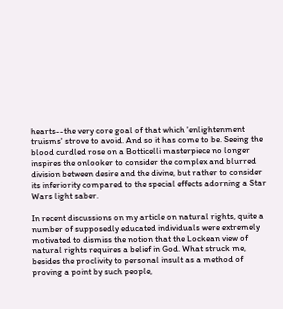hearts--the very core goal of that which 'enlightenment truisms' strove to avoid. And so it has come to be. Seeing the blood curdled rose on a Botticelli masterpiece no longer inspires the onlooker to consider the complex and blurred division between desire and the divine, but rather to consider its inferiority compared to the special effects adorning a Star Wars light saber.

In recent discussions on my article on natural rights, quite a number of supposedly educated individuals were extremely motivated to dismiss the notion that the Lockean view of natural rights requires a belief in God. What struck me, besides the proclivity to personal insult as a method of proving a point by such people,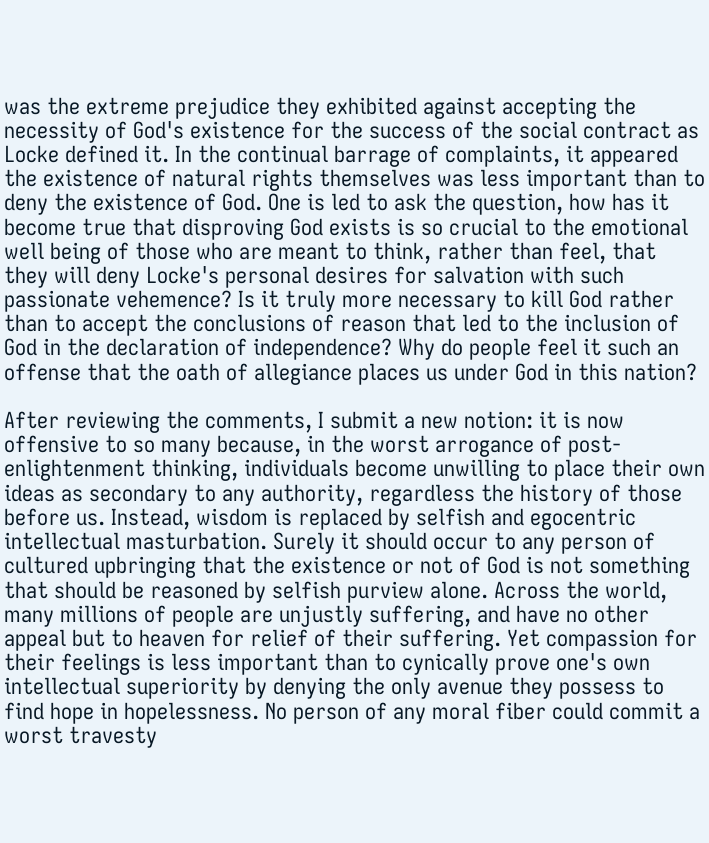was the extreme prejudice they exhibited against accepting the necessity of God's existence for the success of the social contract as Locke defined it. In the continual barrage of complaints, it appeared the existence of natural rights themselves was less important than to deny the existence of God. One is led to ask the question, how has it become true that disproving God exists is so crucial to the emotional well being of those who are meant to think, rather than feel, that they will deny Locke's personal desires for salvation with such passionate vehemence? Is it truly more necessary to kill God rather than to accept the conclusions of reason that led to the inclusion of God in the declaration of independence? Why do people feel it such an offense that the oath of allegiance places us under God in this nation?

After reviewing the comments, I submit a new notion: it is now offensive to so many because, in the worst arrogance of post-enlightenment thinking, individuals become unwilling to place their own ideas as secondary to any authority, regardless the history of those before us. Instead, wisdom is replaced by selfish and egocentric intellectual masturbation. Surely it should occur to any person of cultured upbringing that the existence or not of God is not something that should be reasoned by selfish purview alone. Across the world, many millions of people are unjustly suffering, and have no other appeal but to heaven for relief of their suffering. Yet compassion for their feelings is less important than to cynically prove one's own intellectual superiority by denying the only avenue they possess to find hope in hopelessness. No person of any moral fiber could commit a worst travesty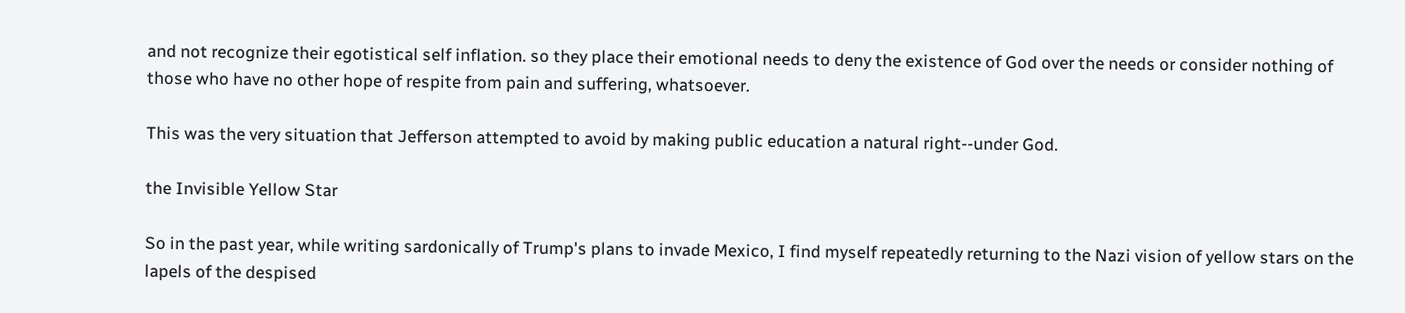and not recognize their egotistical self inflation. so they place their emotional needs to deny the existence of God over the needs or consider nothing of those who have no other hope of respite from pain and suffering, whatsoever.

This was the very situation that Jefferson attempted to avoid by making public education a natural right--under God.

the Invisible Yellow Star

So in the past year, while writing sardonically of Trump's plans to invade Mexico, I find myself repeatedly returning to the Nazi vision of yellow stars on the lapels of the despised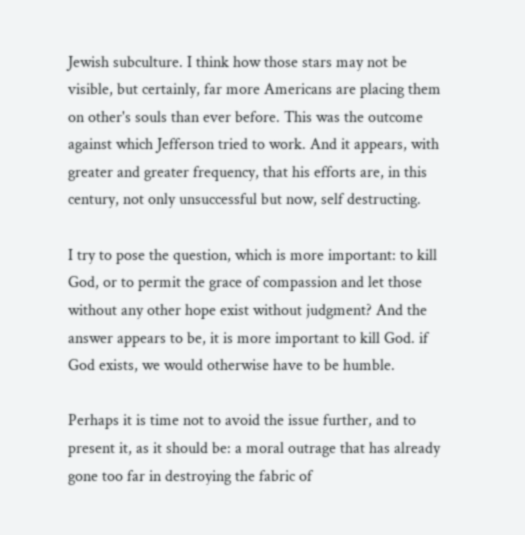Jewish subculture. I think how those stars may not be visible, but certainly, far more Americans are placing them on other's souls than ever before. This was the outcome against which Jefferson tried to work. And it appears, with greater and greater frequency, that his efforts are, in this century, not only unsuccessful but now, self destructing.

I try to pose the question, which is more important: to kill God, or to permit the grace of compassion and let those without any other hope exist without judgment? And the answer appears to be, it is more important to kill God. if God exists, we would otherwise have to be humble.

Perhaps it is time not to avoid the issue further, and to present it, as it should be: a moral outrage that has already gone too far in destroying the fabric of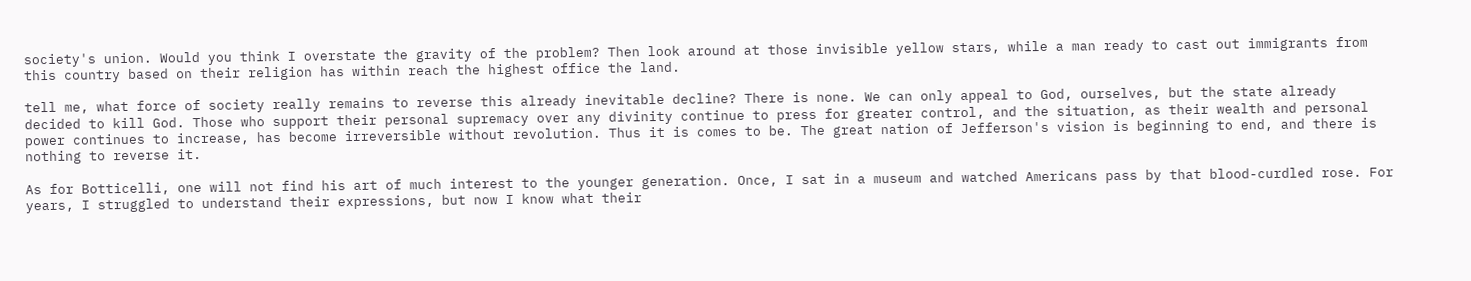society's union. Would you think I overstate the gravity of the problem? Then look around at those invisible yellow stars, while a man ready to cast out immigrants from this country based on their religion has within reach the highest office the land.

tell me, what force of society really remains to reverse this already inevitable decline? There is none. We can only appeal to God, ourselves, but the state already decided to kill God. Those who support their personal supremacy over any divinity continue to press for greater control, and the situation, as their wealth and personal power continues to increase, has become irreversible without revolution. Thus it is comes to be. The great nation of Jefferson's vision is beginning to end, and there is nothing to reverse it.

As for Botticelli, one will not find his art of much interest to the younger generation. Once, I sat in a museum and watched Americans pass by that blood-curdled rose. For years, I struggled to understand their expressions, but now I know what their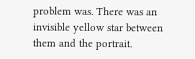problem was. There was an invisible yellow star between them and the portrait.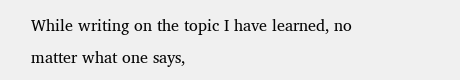While writing on the topic I have learned, no matter what one says,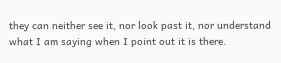they can neither see it, nor look past it, nor understand what I am saying when I point out it is there.